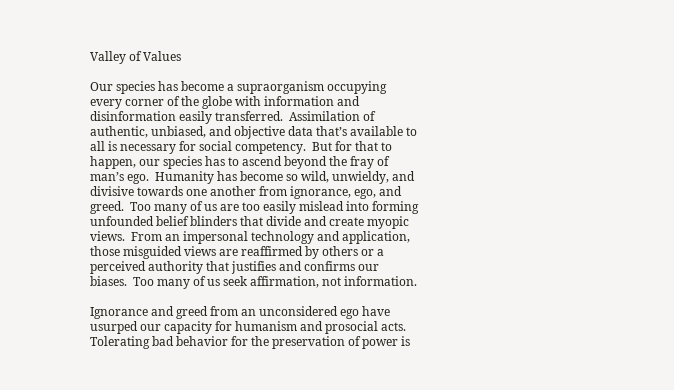Valley of Values

Our species has become a supraorganism occupying every corner of the globe with information and disinformation easily transferred.  Assimilation of authentic, unbiased, and objective data that’s available to all is necessary for social competency.  But for that to happen, our species has to ascend beyond the fray of man’s ego.  Humanity has become so wild, unwieldy, and divisive towards one another from ignorance, ego, and greed.  Too many of us are too easily mislead into forming unfounded belief blinders that divide and create myopic views.  From an impersonal technology and application, those misguided views are reaffirmed by others or a perceived authority that justifies and confirms our biases.  Too many of us seek affirmation, not information.

Ignorance and greed from an unconsidered ego have usurped our capacity for humanism and prosocial acts.  Tolerating bad behavior for the preservation of power is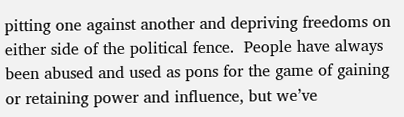pitting one against another and depriving freedoms on either side of the political fence.  People have always been abused and used as pons for the game of gaining or retaining power and influence, but we’ve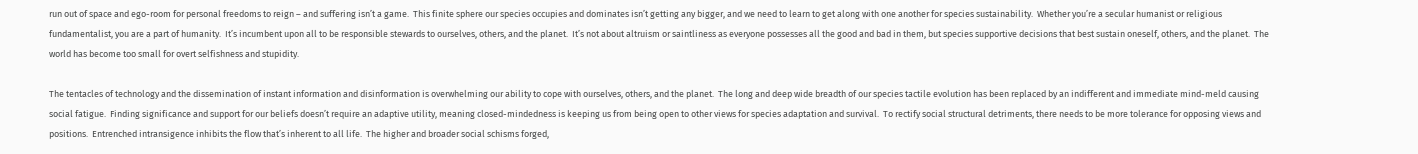run out of space and ego-room for personal freedoms to reign – and suffering isn’t a game.  This finite sphere our species occupies and dominates isn’t getting any bigger, and we need to learn to get along with one another for species sustainability.  Whether you’re a secular humanist or religious fundamentalist, you are a part of humanity.  It’s incumbent upon all to be responsible stewards to ourselves, others, and the planet.  It’s not about altruism or saintliness as everyone possesses all the good and bad in them, but species supportive decisions that best sustain oneself, others, and the planet.  The world has become too small for overt selfishness and stupidity.

The tentacles of technology and the dissemination of instant information and disinformation is overwhelming our ability to cope with ourselves, others, and the planet.  The long and deep wide breadth of our species tactile evolution has been replaced by an indifferent and immediate mind-meld causing social fatigue.  Finding significance and support for our beliefs doesn’t require an adaptive utility, meaning closed-mindedness is keeping us from being open to other views for species adaptation and survival.  To rectify social structural detriments, there needs to be more tolerance for opposing views and positions.  Entrenched intransigence inhibits the flow that’s inherent to all life.  The higher and broader social schisms forged,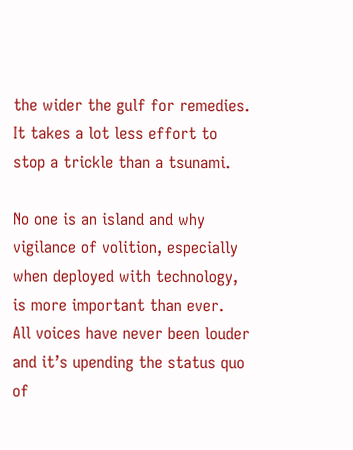the wider the gulf for remedies.  It takes a lot less effort to stop a trickle than a tsunami.

No one is an island and why vigilance of volition, especially when deployed with technology, is more important than ever.  All voices have never been louder and it’s upending the status quo of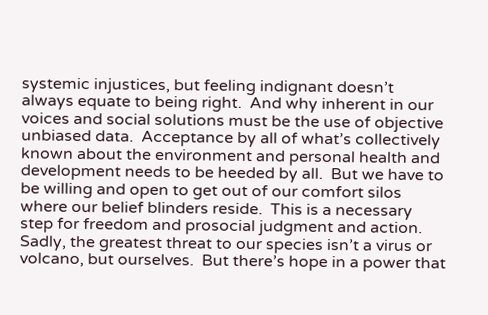systemic injustices, but feeling indignant doesn’t always equate to being right.  And why inherent in our voices and social solutions must be the use of objective unbiased data.  Acceptance by all of what’s collectively known about the environment and personal health and development needs to be heeded by all.  But we have to be willing and open to get out of our comfort silos where our belief blinders reside.  This is a necessary step for freedom and prosocial judgment and action.  Sadly, the greatest threat to our species isn’t a virus or volcano, but ourselves.  But there’s hope in a power that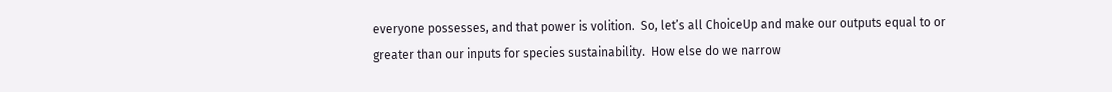everyone possesses, and that power is volition.  So, let’s all ChoiceUp and make our outputs equal to or greater than our inputs for species sustainability.  How else do we narrow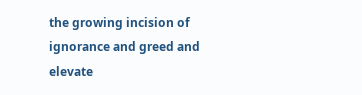the growing incision of ignorance and greed and elevate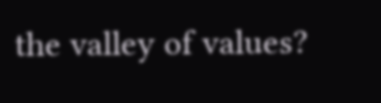the valley of values?